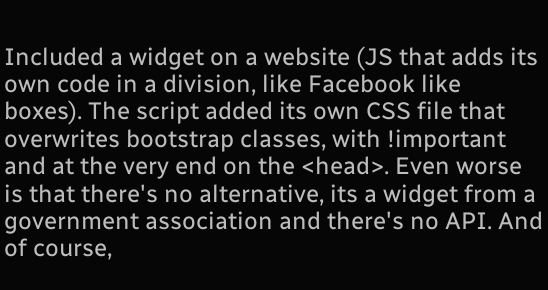Included a widget on a website (JS that adds its own code in a division, like Facebook like boxes). The script added its own CSS file that overwrites bootstrap classes, with !important and at the very end on the <head>. Even worse is that there's no alternative, its a widget from a government association and there's no API. And of course,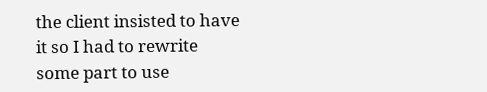the client insisted to have it so I had to rewrite some part to use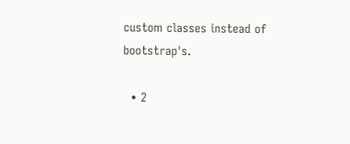custom classes instead of bootstrap's.

  • 2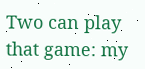Two can play that game: my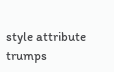style attribute trumps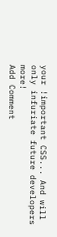your !important CSS... And will only infuriate future developers more!
Add Comment